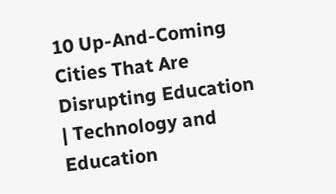10 Up-And-Coming Cities That Are Disrupting Education | Technology and Education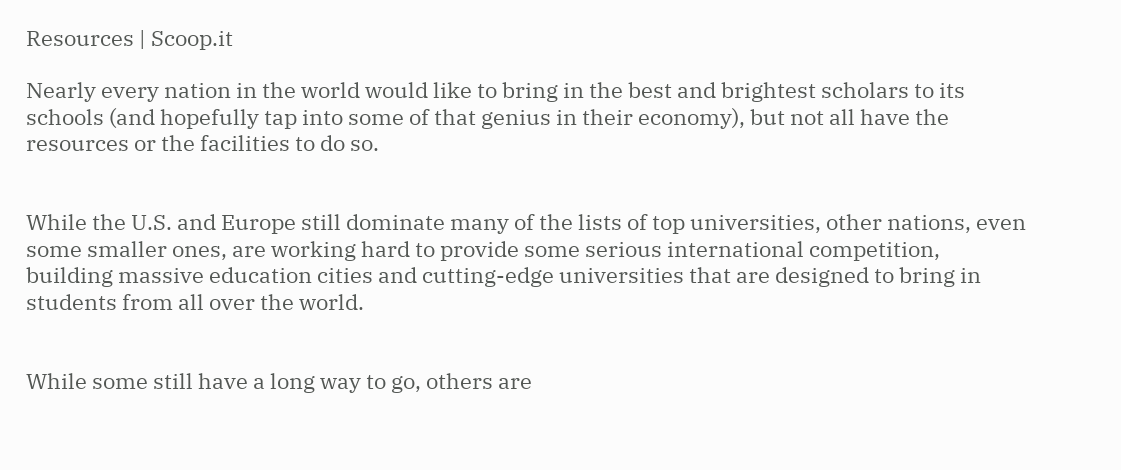Resources | Scoop.it

Nearly every nation in the world would like to bring in the best and brightest scholars to its schools (and hopefully tap into some of that genius in their economy), but not all have the resources or the facilities to do so.


While the U.S. and Europe still dominate many of the lists of top universities, other nations, even some smaller ones, are working hard to provide some serious international competition, building massive education cities and cutting-edge universities that are designed to bring in students from all over the world.


While some still have a long way to go, others are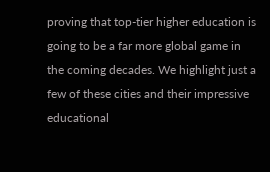proving that top-tier higher education is going to be a far more global game in the coming decades. We highlight just a few of these cities and their impressive educational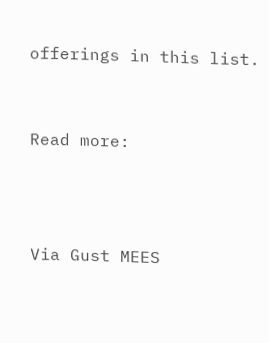offerings in this list.


Read more:



Via Gust MEES